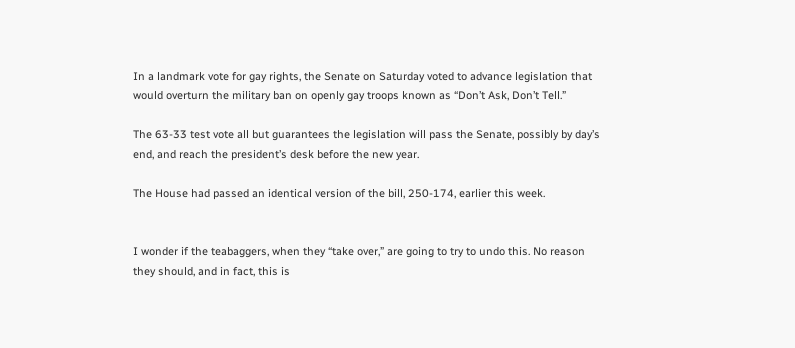In a landmark vote for gay rights, the Senate on Saturday voted to advance legislation that would overturn the military ban on openly gay troops known as “Don’t Ask, Don’t Tell.”

The 63-33 test vote all but guarantees the legislation will pass the Senate, possibly by day’s end, and reach the president’s desk before the new year.

The House had passed an identical version of the bill, 250-174, earlier this week.


I wonder if the teabaggers, when they “take over,” are going to try to undo this. No reason they should, and in fact, this is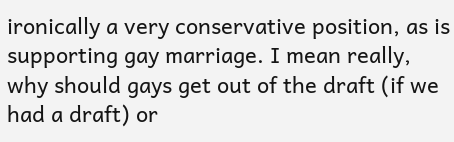ironically a very conservative position, as is supporting gay marriage. I mean really, why should gays get out of the draft (if we had a draft) or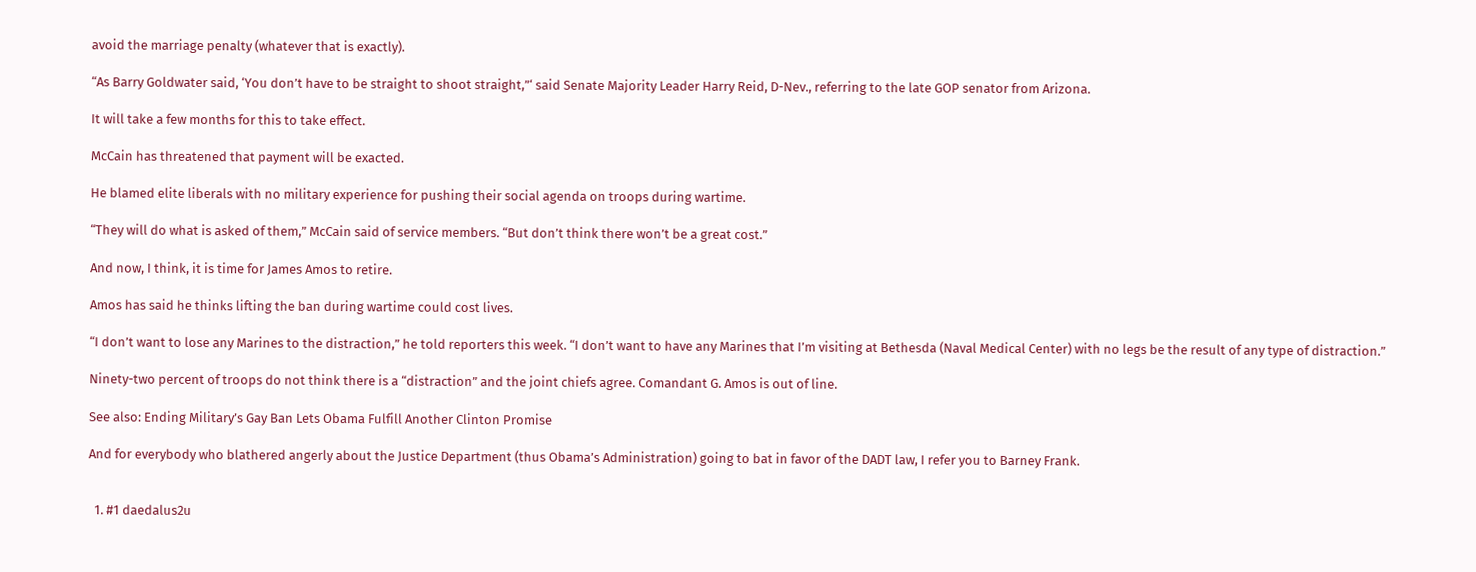avoid the marriage penalty (whatever that is exactly).

“As Barry Goldwater said, ‘You don’t have to be straight to shoot straight,”‘ said Senate Majority Leader Harry Reid, D-Nev., referring to the late GOP senator from Arizona.

It will take a few months for this to take effect.

McCain has threatened that payment will be exacted.

He blamed elite liberals with no military experience for pushing their social agenda on troops during wartime.

“They will do what is asked of them,” McCain said of service members. “But don’t think there won’t be a great cost.”

And now, I think, it is time for James Amos to retire.

Amos has said he thinks lifting the ban during wartime could cost lives.

“I don’t want to lose any Marines to the distraction,” he told reporters this week. “I don’t want to have any Marines that I’m visiting at Bethesda (Naval Medical Center) with no legs be the result of any type of distraction.”

Ninety-two percent of troops do not think there is a “distraction” and the joint chiefs agree. Comandant G. Amos is out of line.

See also: Ending Military’s Gay Ban Lets Obama Fulfill Another Clinton Promise

And for everybody who blathered angerly about the Justice Department (thus Obama’s Administration) going to bat in favor of the DADT law, I refer you to Barney Frank.


  1. #1 daedalus2u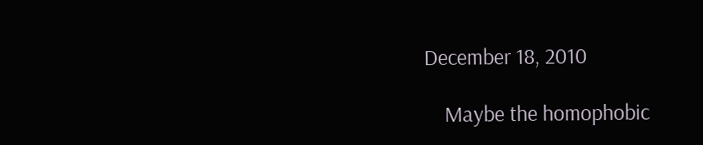December 18, 2010

    Maybe the homophobic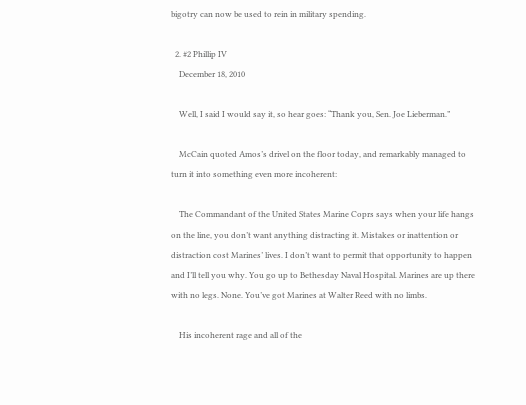bigotry can now be used to rein in military spending.

  2. #2 Phillip IV
    December 18, 2010

    Well, I said I would say it, so hear goes: “Thank you, Sen. Joe Lieberman.”

    McCain quoted Amos’s drivel on the floor today, and remarkably managed to turn it into something even more incoherent:

    The Commandant of the United States Marine Coprs says when your life hangs on the line, you don’t want anything distracting it. Mistakes or inattention or distraction cost Marines’ lives. I don’t want to permit that opportunity to happen and I’ll tell you why. You go up to Bethesday Naval Hospital. Marines are up there with no legs. None. You’ve got Marines at Walter Reed with no limbs.

    His incoherent rage and all of the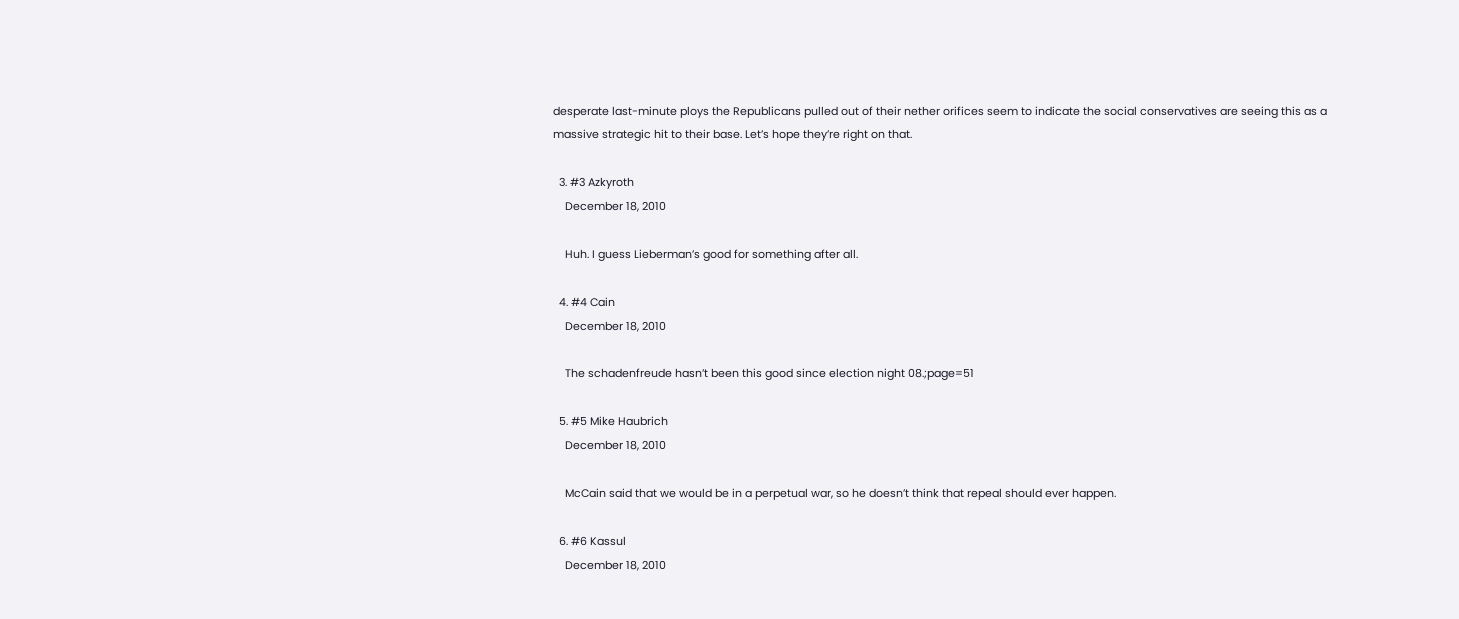desperate last-minute ploys the Republicans pulled out of their nether orifices seem to indicate the social conservatives are seeing this as a massive strategic hit to their base. Let’s hope they’re right on that.

  3. #3 Azkyroth
    December 18, 2010

    Huh. I guess Lieberman’s good for something after all.

  4. #4 Cain
    December 18, 2010

    The schadenfreude hasn’t been this good since election night 08.;page=51

  5. #5 Mike Haubrich
    December 18, 2010

    McCain said that we would be in a perpetual war, so he doesn’t think that repeal should ever happen.

  6. #6 Kassul
    December 18, 2010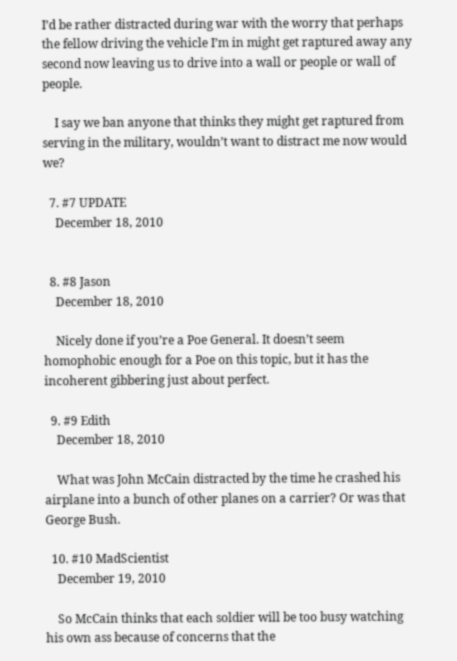I’d be rather distracted during war with the worry that perhaps the fellow driving the vehicle I’m in might get raptured away any second now leaving us to drive into a wall or people or wall of people.

    I say we ban anyone that thinks they might get raptured from serving in the military, wouldn’t want to distract me now would we?

  7. #7 UPDATE
    December 18, 2010


  8. #8 Jason
    December 18, 2010

    Nicely done if you’re a Poe General. It doesn’t seem homophobic enough for a Poe on this topic, but it has the incoherent gibbering just about perfect.

  9. #9 Edith
    December 18, 2010

    What was John McCain distracted by the time he crashed his airplane into a bunch of other planes on a carrier? Or was that George Bush.

  10. #10 MadScientist
    December 19, 2010

    So McCain thinks that each soldier will be too busy watching his own ass because of concerns that the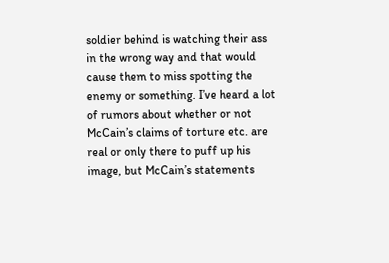soldier behind is watching their ass in the wrong way and that would cause them to miss spotting the enemy or something. I’ve heard a lot of rumors about whether or not McCain’s claims of torture etc. are real or only there to puff up his image, but McCain’s statements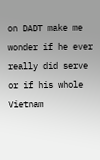on DADT make me wonder if he ever really did serve or if his whole Vietnam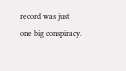record was just one big conspiracy.